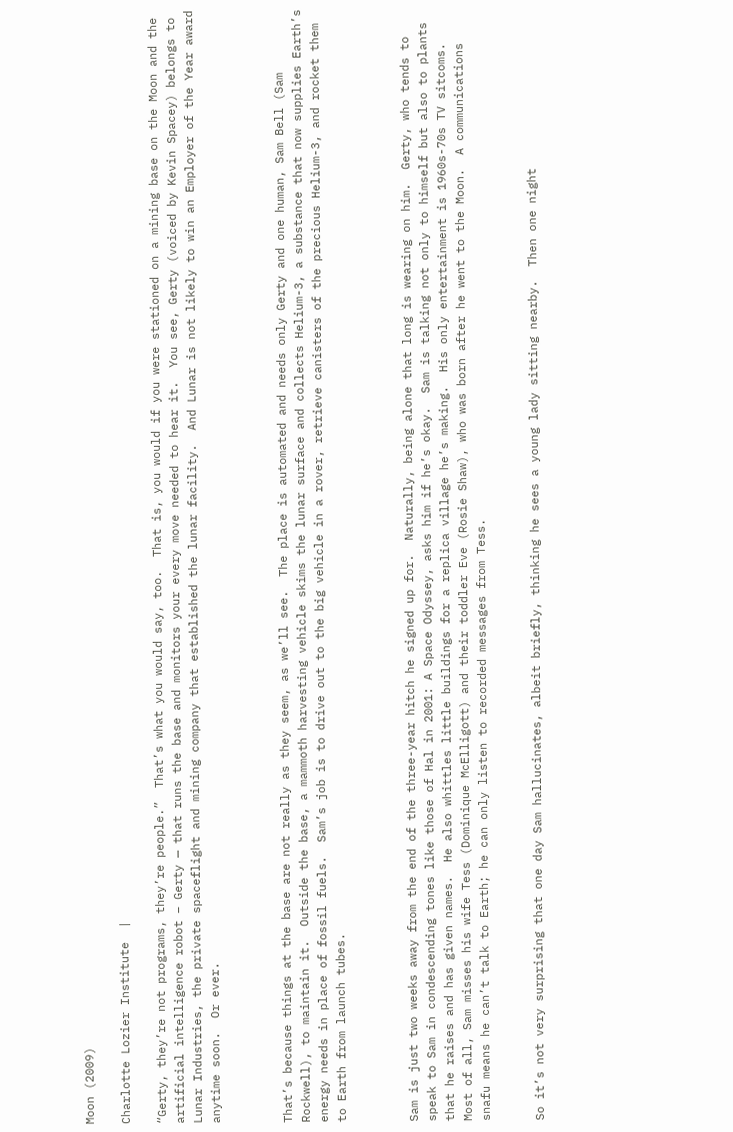Moon (2009)

Charlotte Lozier Institute  |

“Gerty, they’re not programs, they’re people.”  That’s what you would say, too.  That is, you would if you were stationed on a mining base on the Moon and the artificial intelligence robot – Gerty — that runs the base and monitors your every move needed to hear it.  You see, Gerty (voiced by Kevin Spacey) belongs to Lunar Industries, the private spaceflight and mining company that established the lunar facility.  And Lunar is not likely to win an Employer of the Year award anytime soon.  Or ever.



That’s because things at the base are not really as they seem, as we’ll see.  The place is automated and needs only Gerty and one human, Sam Bell (Sam Rockwell), to maintain it.  Outside the base, a mammoth harvesting vehicle skims the lunar surface and collects Helium-3, a substance that now supplies Earth’s energy needs in place of fossil fuels.  Sam’s job is to drive out to the big vehicle in a rover, retrieve canisters of the precious Helium-3, and rocket them to Earth from launch tubes.



Sam is just two weeks away from the end of the three-year hitch he signed up for.  Naturally, being alone that long is wearing on him.  Gerty, who tends to speak to Sam in condescending tones like those of Hal in 2001: A Space Odyssey, asks him if he’s okay.  Sam is talking not only to himself but also to plants that he raises and has given names.  He also whittles little buildings for a replica village he’s making.  His only entertainment is 1960s-70s TV sitcoms.  Most of all, Sam misses his wife Tess (Dominique McElligott) and their toddler Eve (Rosie Shaw), who was born after he went to the Moon.  A communications snafu means he can’t talk to Earth; he can only listen to recorded messages from Tess.


So it’s not very surprising that one day Sam hallucinates, albeit briefly, thinking he sees a young lady sitting nearby.  Then one night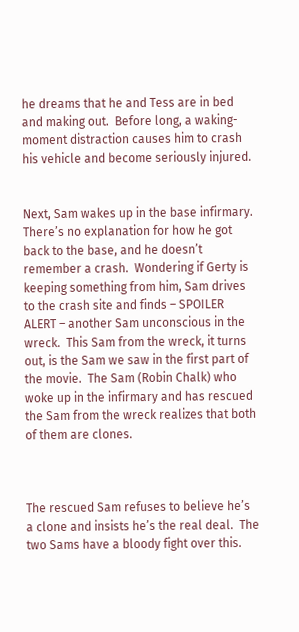he dreams that he and Tess are in bed and making out.  Before long, a waking-moment distraction causes him to crash his vehicle and become seriously injured.


Next, Sam wakes up in the base infirmary.  There’s no explanation for how he got back to the base, and he doesn’t remember a crash.  Wondering if Gerty is keeping something from him, Sam drives to the crash site and finds – SPOILER ALERT – another Sam unconscious in the wreck.  This Sam from the wreck, it turns out, is the Sam we saw in the first part of the movie.  The Sam (Robin Chalk) who woke up in the infirmary and has rescued the Sam from the wreck realizes that both of them are clones.



The rescued Sam refuses to believe he’s a clone and insists he’s the real deal.  The two Sams have a bloody fight over this.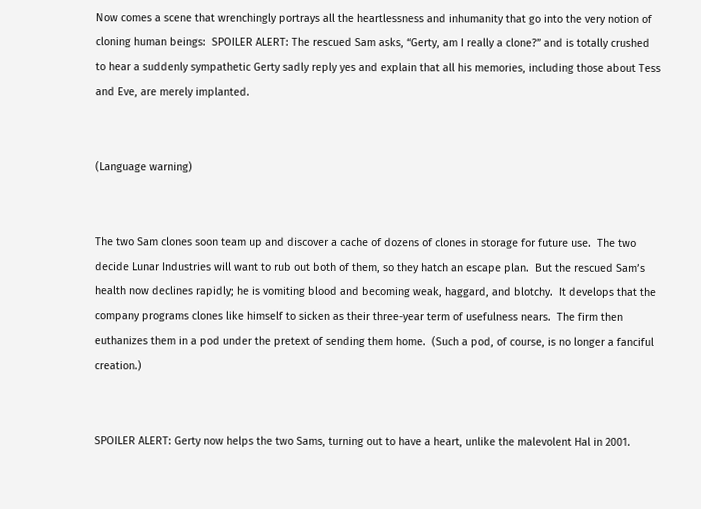Now comes a scene that wrenchingly portrays all the heartlessness and inhumanity that go into the very notion of cloning human beings:  SPOILER ALERT: The rescued Sam asks, “Gerty, am I really a clone?” and is totally crushed to hear a suddenly sympathetic Gerty sadly reply yes and explain that all his memories, including those about Tess and Eve, are merely implanted.


(Language warning)


The two Sam clones soon team up and discover a cache of dozens of clones in storage for future use.  The two decide Lunar Industries will want to rub out both of them, so they hatch an escape plan.  But the rescued Sam’s health now declines rapidly; he is vomiting blood and becoming weak, haggard, and blotchy.  It develops that the company programs clones like himself to sicken as their three-year term of usefulness nears.  The firm then euthanizes them in a pod under the pretext of sending them home.  (Such a pod, of course, is no longer a fanciful creation.)


SPOILER ALERT: Gerty now helps the two Sams, turning out to have a heart, unlike the malevolent Hal in 2001.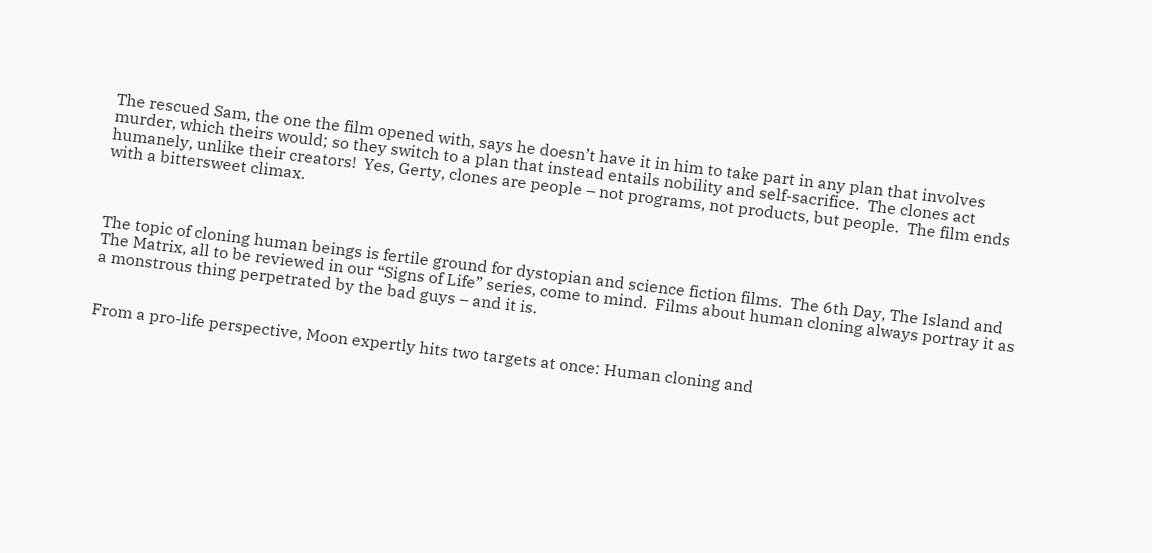The rescued Sam, the one the film opened with, says he doesn’t have it in him to take part in any plan that involves murder, which theirs would; so they switch to a plan that instead entails nobility and self-sacrifice.  The clones act humanely, unlike their creators!  Yes, Gerty, clones are people – not programs, not products, but people.  The film ends with a bittersweet climax.



The topic of cloning human beings is fertile ground for dystopian and science fiction films.  The 6th Day, The Island and The Matrix, all to be reviewed in our “Signs of Life” series, come to mind.  Films about human cloning always portray it as a monstrous thing perpetrated by the bad guys – and it is.


From a pro-life perspective, Moon expertly hits two targets at once: Human cloning and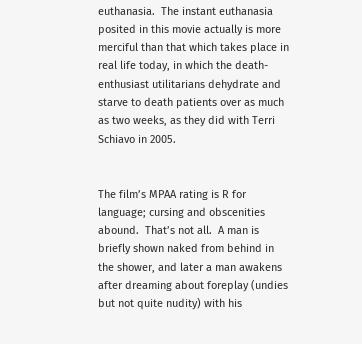euthanasia.  The instant euthanasia posited in this movie actually is more merciful than that which takes place in real life today, in which the death-enthusiast utilitarians dehydrate and starve to death patients over as much as two weeks, as they did with Terri Schiavo in 2005.


The film’s MPAA rating is R for language; cursing and obscenities abound.  That’s not all.  A man is briefly shown naked from behind in the shower, and later a man awakens after dreaming about foreplay (undies but not quite nudity) with his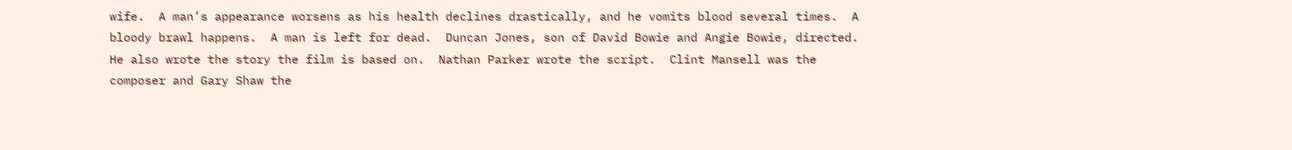wife.  A man’s appearance worsens as his health declines drastically, and he vomits blood several times.  A bloody brawl happens.  A man is left for dead.  Duncan Jones, son of David Bowie and Angie Bowie, directed.  He also wrote the story the film is based on.  Nathan Parker wrote the script.  Clint Mansell was the composer and Gary Shaw the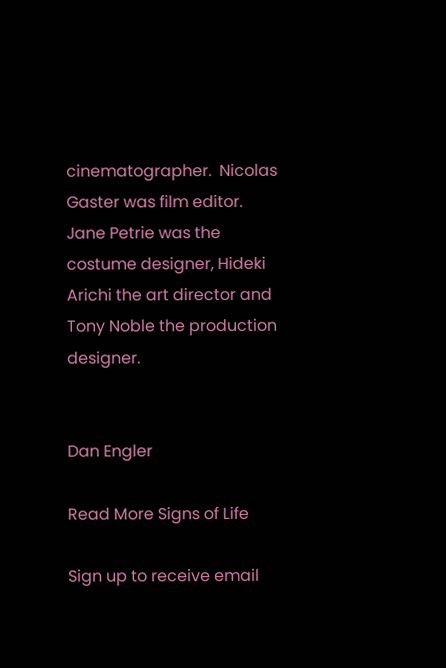cinematographer.  Nicolas Gaster was film editor.  Jane Petrie was the costume designer, Hideki Arichi the art director and Tony Noble the production designer.


Dan Engler

Read More Signs of Life

Sign up to receive email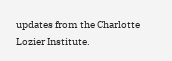updates from the Charlotte Lozier Institute.